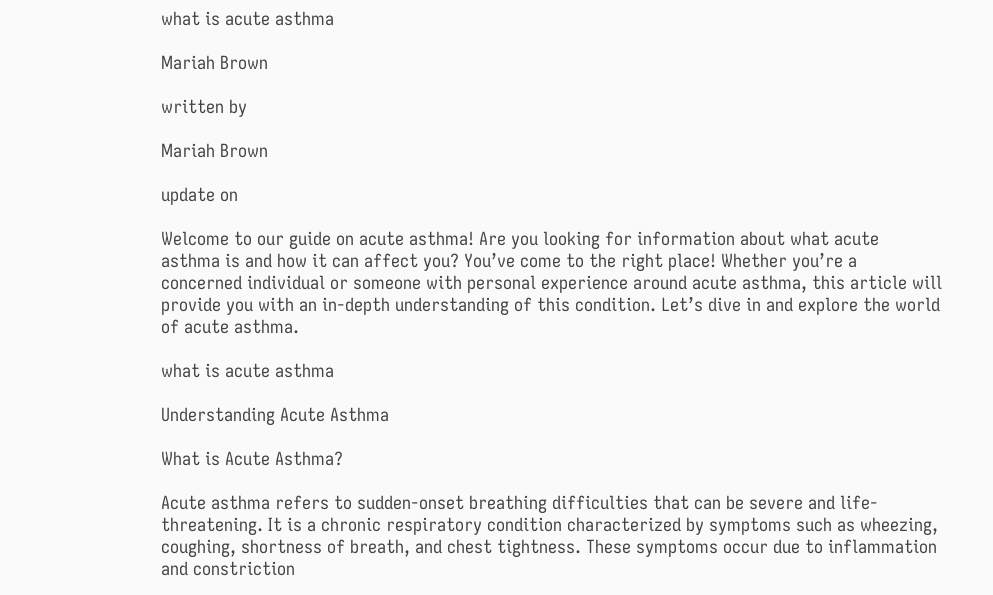what is acute asthma

Mariah Brown

written by

Mariah Brown

update on

Welcome to our guide on acute asthma! Are you looking for information about what acute asthma is and how it can affect you? You’ve come to the right place! Whether you’re a concerned individual or someone with personal experience around acute asthma, this article will provide you with an in-depth understanding of this condition. Let’s dive in and explore the world of acute asthma.

what is acute asthma

Understanding Acute Asthma

What is Acute Asthma?

Acute asthma refers to sudden-onset breathing difficulties that can be severe and life-threatening. It is a chronic respiratory condition characterized by symptoms such as wheezing, coughing, shortness of breath, and chest tightness. These symptoms occur due to inflammation and constriction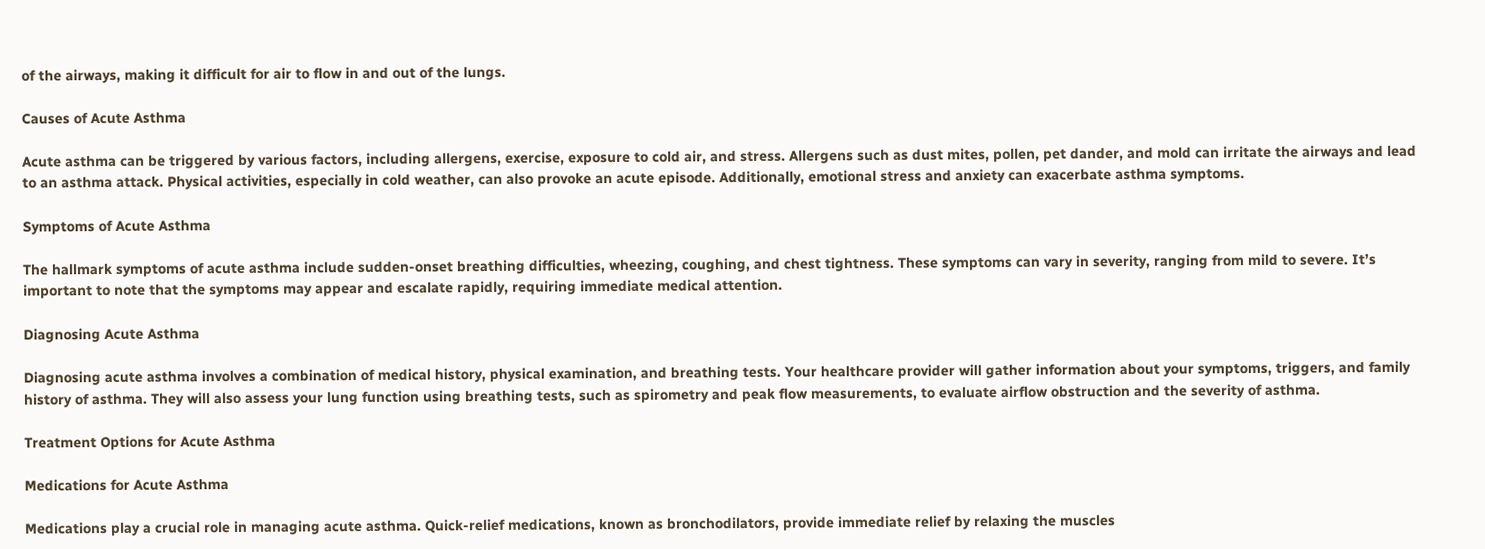of the airways, making it difficult for air to flow in and out of the lungs.

Causes of Acute Asthma

Acute asthma can be triggered by various factors, including allergens, exercise, exposure to cold air, and stress. Allergens such as dust mites, pollen, pet dander, and mold can irritate the airways and lead to an asthma attack. Physical activities, especially in cold weather, can also provoke an acute episode. Additionally, emotional stress and anxiety can exacerbate asthma symptoms.

Symptoms of Acute Asthma

The hallmark symptoms of acute asthma include sudden-onset breathing difficulties, wheezing, coughing, and chest tightness. These symptoms can vary in severity, ranging from mild to severe. It’s important to note that the symptoms may appear and escalate rapidly, requiring immediate medical attention.

Diagnosing Acute Asthma

Diagnosing acute asthma involves a combination of medical history, physical examination, and breathing tests. Your healthcare provider will gather information about your symptoms, triggers, and family history of asthma. They will also assess your lung function using breathing tests, such as spirometry and peak flow measurements, to evaluate airflow obstruction and the severity of asthma.

Treatment Options for Acute Asthma

Medications for Acute Asthma

Medications play a crucial role in managing acute asthma. Quick-relief medications, known as bronchodilators, provide immediate relief by relaxing the muscles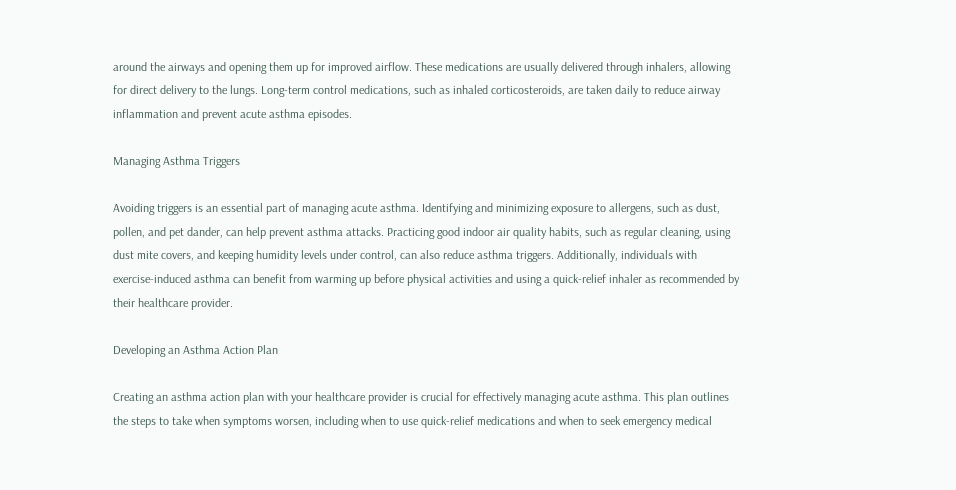around the airways and opening them up for improved airflow. These medications are usually delivered through inhalers, allowing for direct delivery to the lungs. Long-term control medications, such as inhaled corticosteroids, are taken daily to reduce airway inflammation and prevent acute asthma episodes.

Managing Asthma Triggers

Avoiding triggers is an essential part of managing acute asthma. Identifying and minimizing exposure to allergens, such as dust, pollen, and pet dander, can help prevent asthma attacks. Practicing good indoor air quality habits, such as regular cleaning, using dust mite covers, and keeping humidity levels under control, can also reduce asthma triggers. Additionally, individuals with exercise-induced asthma can benefit from warming up before physical activities and using a quick-relief inhaler as recommended by their healthcare provider.

Developing an Asthma Action Plan

Creating an asthma action plan with your healthcare provider is crucial for effectively managing acute asthma. This plan outlines the steps to take when symptoms worsen, including when to use quick-relief medications and when to seek emergency medical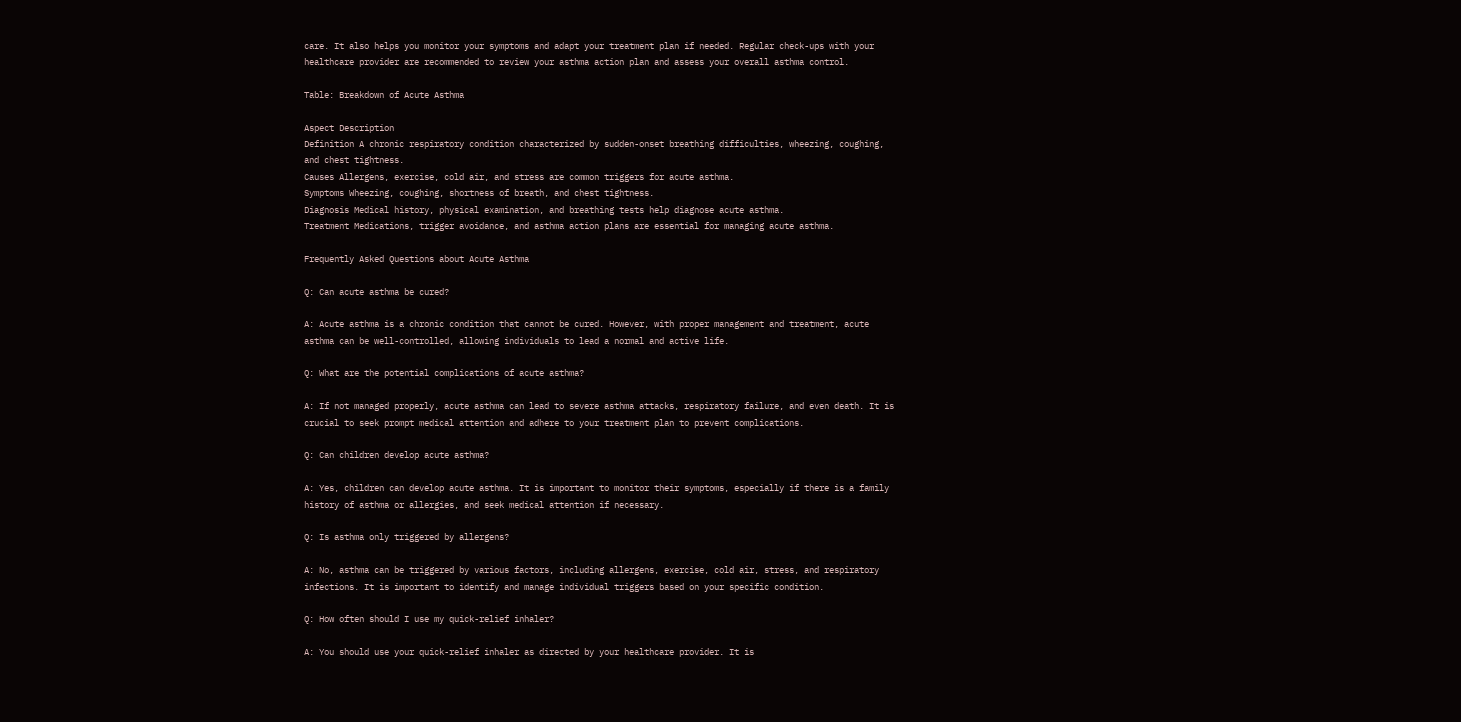care. It also helps you monitor your symptoms and adapt your treatment plan if needed. Regular check-ups with your healthcare provider are recommended to review your asthma action plan and assess your overall asthma control.

Table: Breakdown of Acute Asthma

Aspect Description
Definition A chronic respiratory condition characterized by sudden-onset breathing difficulties, wheezing, coughing, and chest tightness.
Causes Allergens, exercise, cold air, and stress are common triggers for acute asthma.
Symptoms Wheezing, coughing, shortness of breath, and chest tightness.
Diagnosis Medical history, physical examination, and breathing tests help diagnose acute asthma.
Treatment Medications, trigger avoidance, and asthma action plans are essential for managing acute asthma.

Frequently Asked Questions about Acute Asthma

Q: Can acute asthma be cured?

A: Acute asthma is a chronic condition that cannot be cured. However, with proper management and treatment, acute asthma can be well-controlled, allowing individuals to lead a normal and active life.

Q: What are the potential complications of acute asthma?

A: If not managed properly, acute asthma can lead to severe asthma attacks, respiratory failure, and even death. It is crucial to seek prompt medical attention and adhere to your treatment plan to prevent complications.

Q: Can children develop acute asthma?

A: Yes, children can develop acute asthma. It is important to monitor their symptoms, especially if there is a family history of asthma or allergies, and seek medical attention if necessary.

Q: Is asthma only triggered by allergens?

A: No, asthma can be triggered by various factors, including allergens, exercise, cold air, stress, and respiratory infections. It is important to identify and manage individual triggers based on your specific condition.

Q: How often should I use my quick-relief inhaler?

A: You should use your quick-relief inhaler as directed by your healthcare provider. It is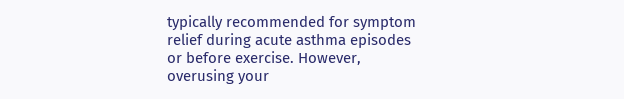typically recommended for symptom relief during acute asthma episodes or before exercise. However, overusing your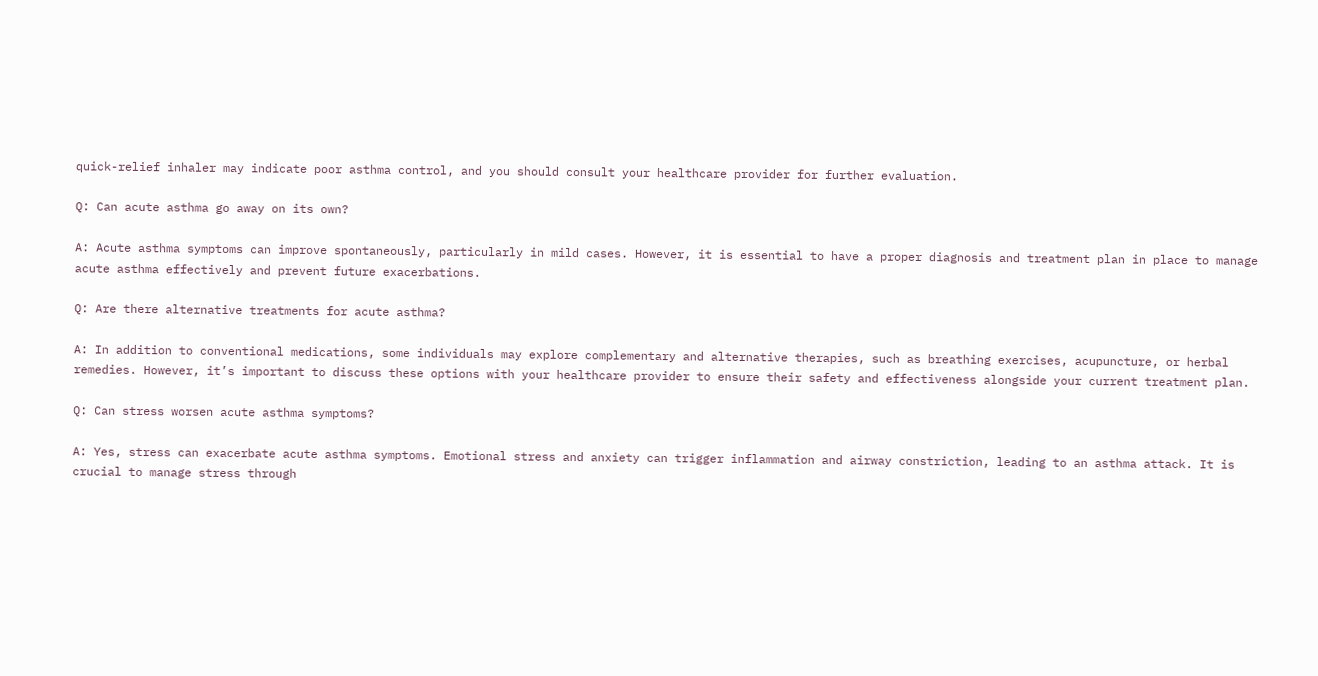quick-relief inhaler may indicate poor asthma control, and you should consult your healthcare provider for further evaluation.

Q: Can acute asthma go away on its own?

A: Acute asthma symptoms can improve spontaneously, particularly in mild cases. However, it is essential to have a proper diagnosis and treatment plan in place to manage acute asthma effectively and prevent future exacerbations.

Q: Are there alternative treatments for acute asthma?

A: In addition to conventional medications, some individuals may explore complementary and alternative therapies, such as breathing exercises, acupuncture, or herbal remedies. However, it’s important to discuss these options with your healthcare provider to ensure their safety and effectiveness alongside your current treatment plan.

Q: Can stress worsen acute asthma symptoms?

A: Yes, stress can exacerbate acute asthma symptoms. Emotional stress and anxiety can trigger inflammation and airway constriction, leading to an asthma attack. It is crucial to manage stress through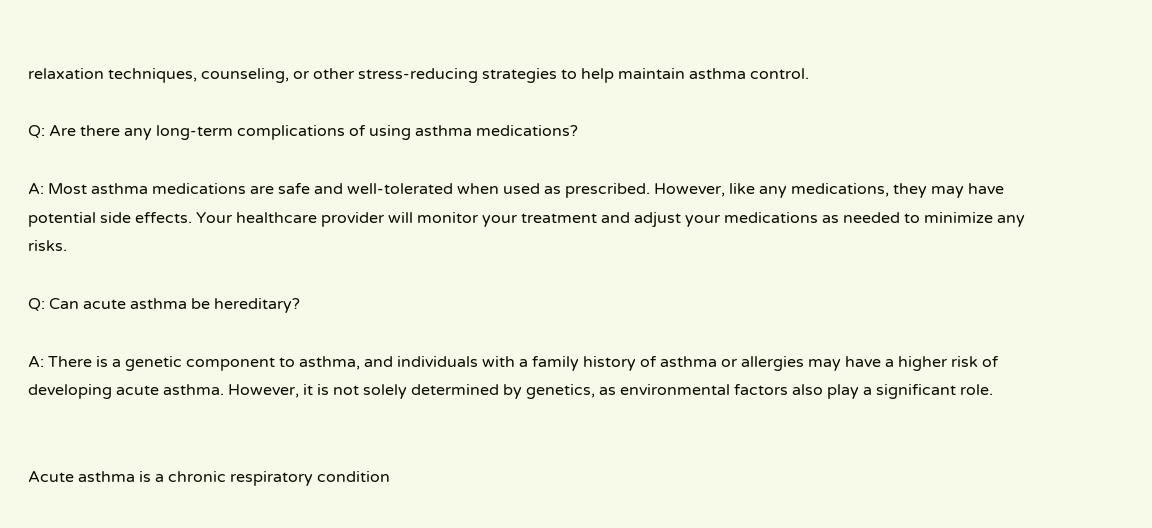relaxation techniques, counseling, or other stress-reducing strategies to help maintain asthma control.

Q: Are there any long-term complications of using asthma medications?

A: Most asthma medications are safe and well-tolerated when used as prescribed. However, like any medications, they may have potential side effects. Your healthcare provider will monitor your treatment and adjust your medications as needed to minimize any risks.

Q: Can acute asthma be hereditary?

A: There is a genetic component to asthma, and individuals with a family history of asthma or allergies may have a higher risk of developing acute asthma. However, it is not solely determined by genetics, as environmental factors also play a significant role.


Acute asthma is a chronic respiratory condition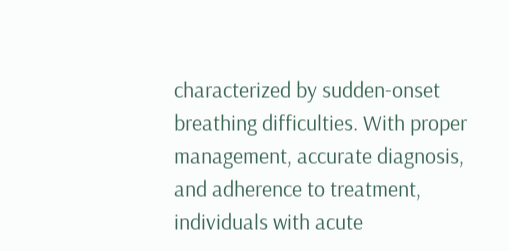characterized by sudden-onset breathing difficulties. With proper management, accurate diagnosis, and adherence to treatment, individuals with acute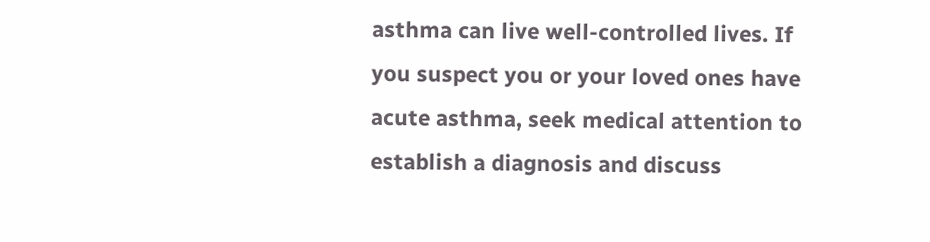asthma can live well-controlled lives. If you suspect you or your loved ones have acute asthma, seek medical attention to establish a diagnosis and discuss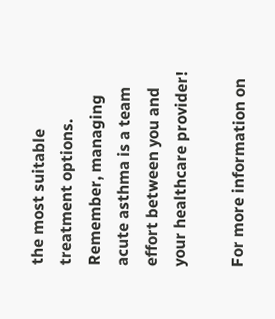the most suitable treatment options. Remember, managing acute asthma is a team effort between you and your healthcare provider!

For more information on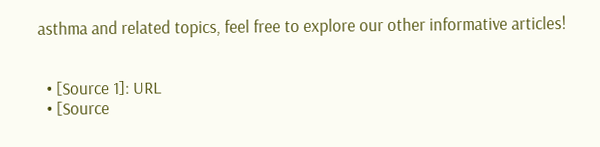asthma and related topics, feel free to explore our other informative articles!


  • [Source 1]: URL
  • [Source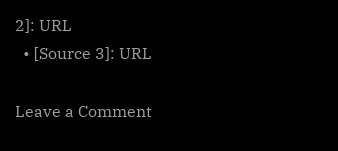2]: URL
  • [Source 3]: URL

Leave a Comment